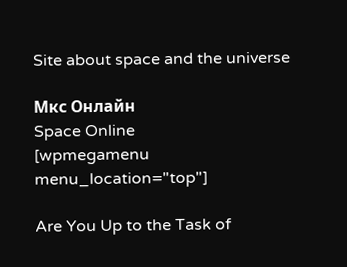Site about space and the universe

Мкс Онлайн
Space Online
[wpmegamenu menu_location="top"]

Are You Up to the Task of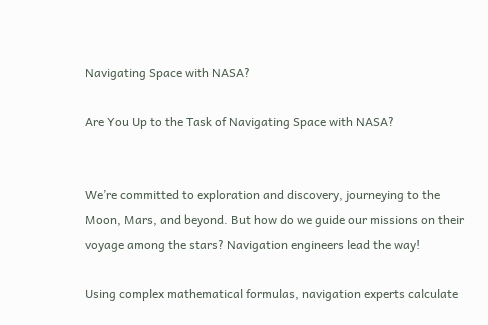Navigating Space with NASA?

Are You Up to the Task of Navigating Space with NASA?


We’re committed to exploration and discovery, journeying to the Moon, Mars, and beyond. But how do we guide our missions on their voyage among the stars? Navigation engineers lead the way!

Using complex mathematical formulas, navigation experts calculate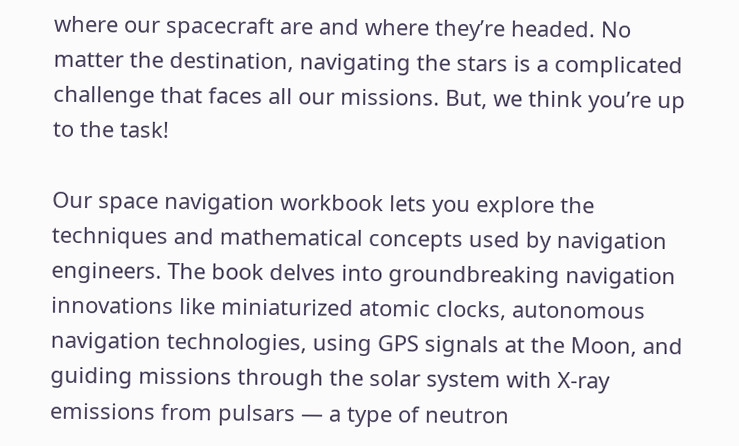where our spacecraft are and where they’re headed. No matter the destination, navigating the stars is a complicated challenge that faces all our missions. But, we think you’re up to the task!

Our space navigation workbook lets you explore the techniques and mathematical concepts used by navigation engineers. The book delves into groundbreaking navigation innovations like miniaturized atomic clocks, autonomous navigation technologies, using GPS signals at the Moon, and guiding missions through the solar system with X-ray emissions from pulsars — a type of neutron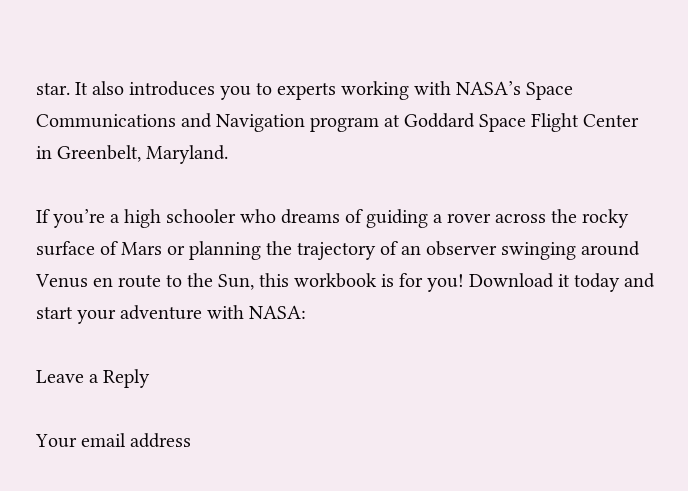star. It also introduces you to experts working with NASA’s Space Communications and Navigation program at Goddard Space Flight Center in Greenbelt, Maryland.

If you’re a high schooler who dreams of guiding a rover across the rocky surface of Mars or planning the trajectory of an observer swinging around Venus en route to the Sun, this workbook is for you! Download it today and start your adventure with NASA:

Leave a Reply

Your email address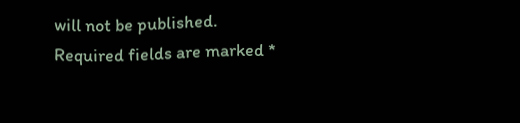will not be published. Required fields are marked *